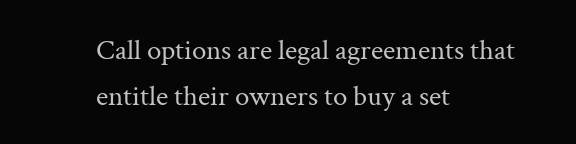Call options are legal agreements that entitle their owners to buy a set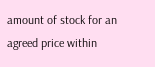amount of stock for an agreed price within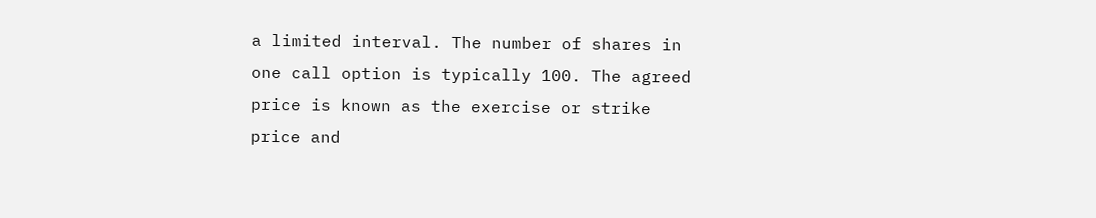a limited interval. The number of shares in one call option is typically 100. The agreed price is known as the exercise or strike price and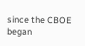since the CBOE began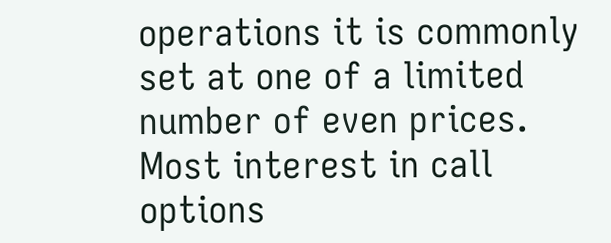operations it is commonly set at one of a limited number of even prices. Most interest in call options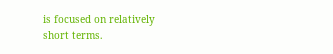is focused on relatively short terms.